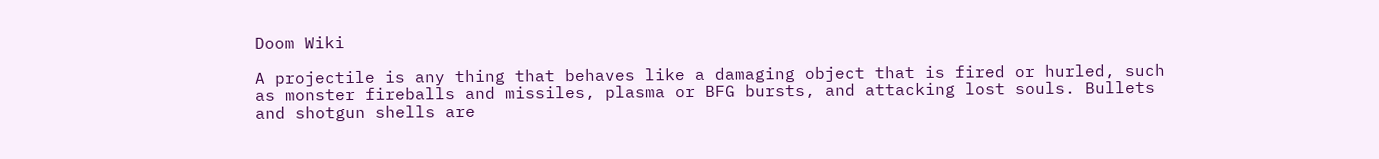Doom Wiki

A projectile is any thing that behaves like a damaging object that is fired or hurled, such as monster fireballs and missiles, plasma or BFG bursts, and attacking lost souls. Bullets and shotgun shells are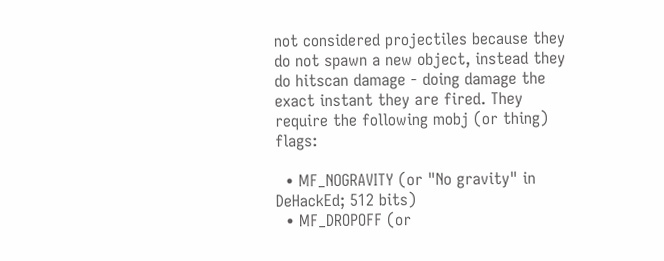not considered projectiles because they do not spawn a new object, instead they do hitscan damage - doing damage the exact instant they are fired. They require the following mobj (or thing) flags:

  • MF_NOGRAVITY (or "No gravity" in DeHackEd; 512 bits)
  • MF_DROPOFF (or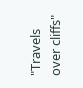"Travels over cliffs"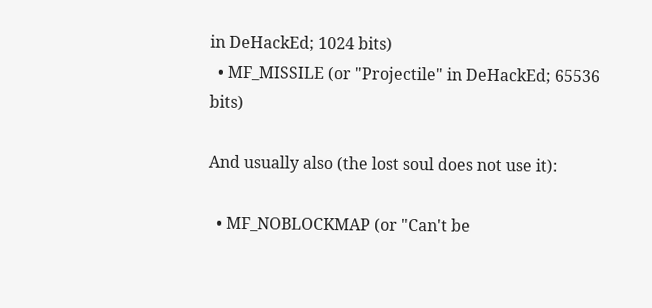in DeHackEd; 1024 bits)
  • MF_MISSILE (or "Projectile" in DeHackEd; 65536 bits)

And usually also (the lost soul does not use it):

  • MF_NOBLOCKMAP (or "Can't be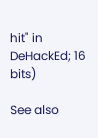hit" in DeHackEd; 16 bits)

See also